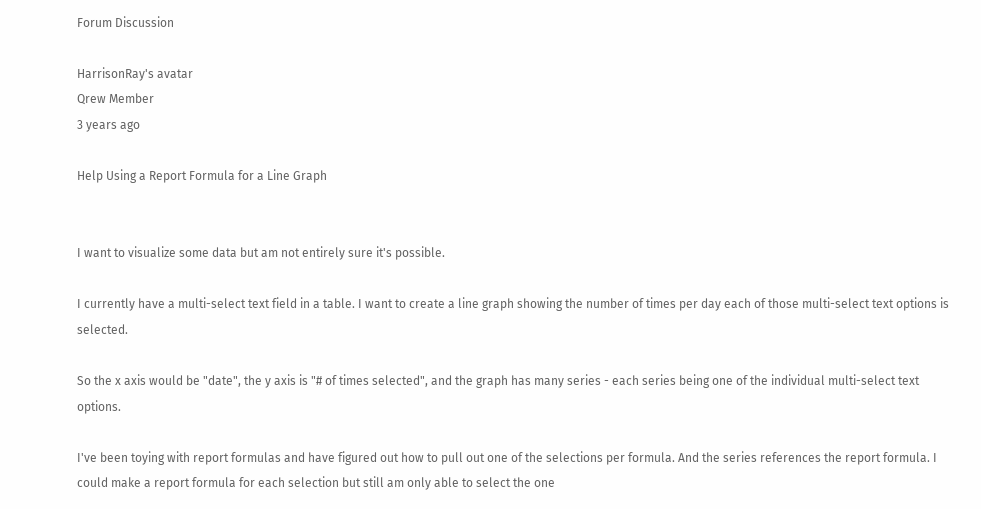Forum Discussion

HarrisonRay's avatar
Qrew Member
3 years ago

Help Using a Report Formula for a Line Graph


I want to visualize some data but am not entirely sure it's possible.

I currently have a multi-select text field in a table. I want to create a line graph showing the number of times per day each of those multi-select text options is selected.

So the x axis would be "date", the y axis is "# of times selected", and the graph has many series - each series being one of the individual multi-select text options.

I've been toying with report formulas and have figured out how to pull out one of the selections per formula. And the series references the report formula. I could make a report formula for each selection but still am only able to select the one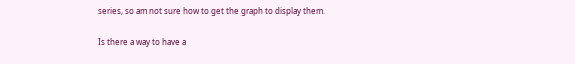series, so am not sure how to get the graph to display them.

Is there a way to have a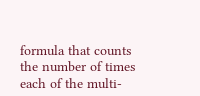formula that counts the number of times each of the multi-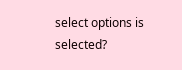select options is selected?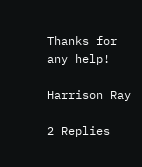Thanks for any help!

Harrison Ray

2 Replies